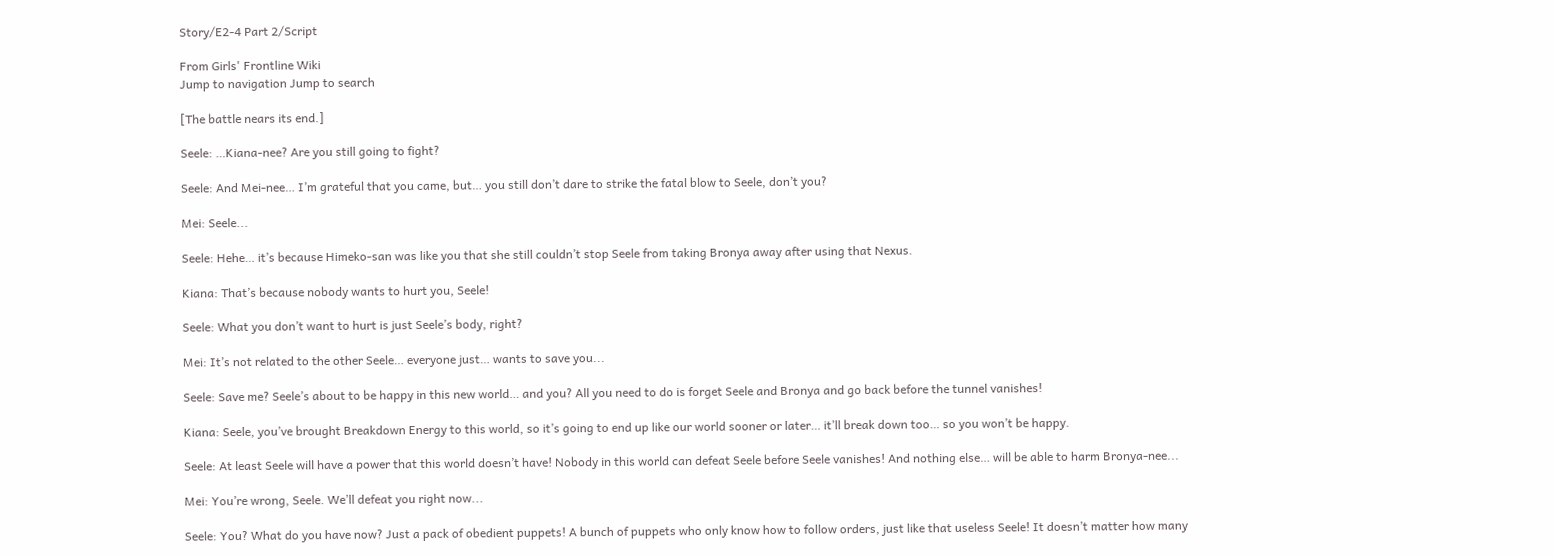Story/E2-4 Part 2/Script

From Girls' Frontline Wiki
Jump to navigation Jump to search

[The battle nears its end.]

Seele: …Kiana-nee? Are you still going to fight?

Seele: And Mei-nee… I’m grateful that you came, but… you still don’t dare to strike the fatal blow to Seele, don’t you?

Mei: Seele...

Seele: Hehe… it’s because Himeko-san was like you that she still couldn’t stop Seele from taking Bronya away after using that Nexus.

Kiana: That’s because nobody wants to hurt you, Seele!

Seele: What you don’t want to hurt is just Seele’s body, right?

Mei: It’s not related to the other Seele… everyone just… wants to save you...

Seele: Save me? Seele’s about to be happy in this new world… and you? All you need to do is forget Seele and Bronya and go back before the tunnel vanishes!

Kiana: Seele, you’ve brought Breakdown Energy to this world, so it’s going to end up like our world sooner or later… it’ll break down too… so you won’t be happy.

Seele: At least Seele will have a power that this world doesn’t have! Nobody in this world can defeat Seele before Seele vanishes! And nothing else… will be able to harm Bronya-nee...

Mei: You’re wrong, Seele. We’ll defeat you right now...

Seele: You? What do you have now? Just a pack of obedient puppets! A bunch of puppets who only know how to follow orders, just like that useless Seele! It doesn’t matter how many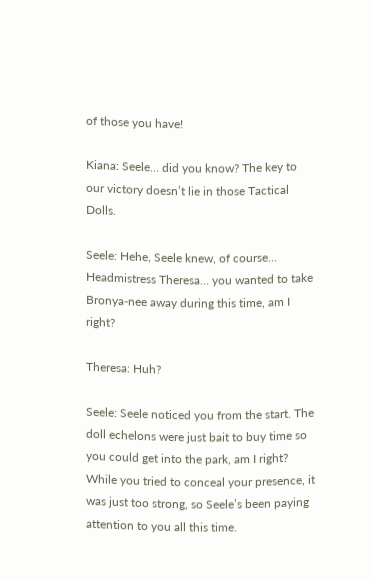of those you have!

Kiana: Seele… did you know? The key to our victory doesn’t lie in those Tactical Dolls.

Seele: Hehe, Seele knew, of course… Headmistress Theresa… you wanted to take Bronya-nee away during this time, am I right?

Theresa: Huh?

Seele: Seele noticed you from the start. The doll echelons were just bait to buy time so you could get into the park, am I right? While you tried to conceal your presence, it was just too strong, so Seele’s been paying attention to you all this time.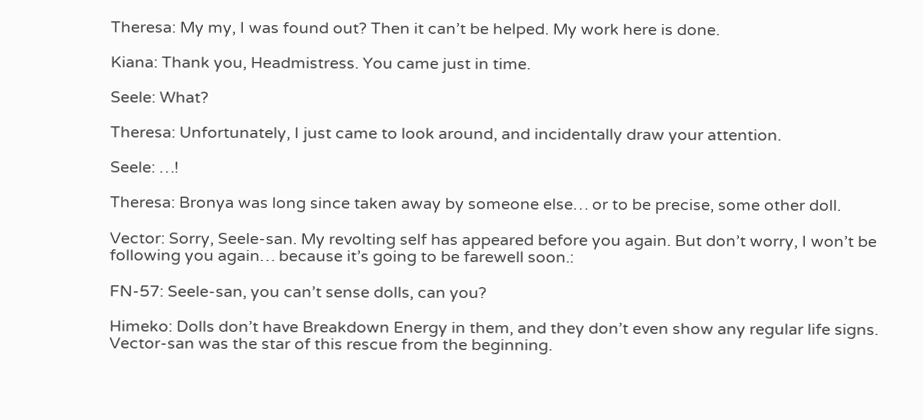Theresa: My my, I was found out? Then it can’t be helped. My work here is done.

Kiana: Thank you, Headmistress. You came just in time.

Seele: What?

Theresa: Unfortunately, I just came to look around, and incidentally draw your attention.

Seele: …!

Theresa: Bronya was long since taken away by someone else… or to be precise, some other doll.

Vector: Sorry, Seele-san. My revolting self has appeared before you again. But don’t worry, I won’t be following you again… because it’s going to be farewell soon.:

FN-57: Seele-san, you can’t sense dolls, can you?

Himeko: Dolls don’t have Breakdown Energy in them, and they don’t even show any regular life signs. Vector-san was the star of this rescue from the beginning.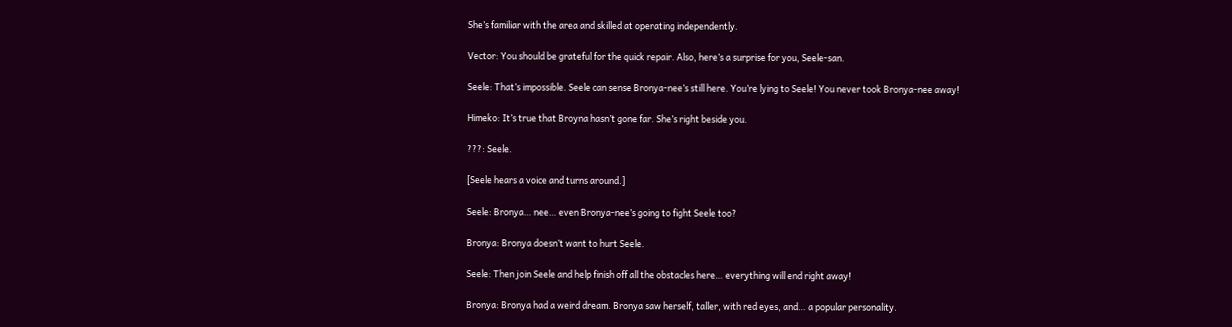She’s familiar with the area and skilled at operating independently.

Vector: You should be grateful for the quick repair. Also, here’s a surprise for you, Seele-san.

Seele: That’s impossible. Seele can sense Bronya-nee’s still here. You’re lying to Seele! You never took Bronya-nee away!

Himeko: It’s true that Broyna hasn’t gone far. She’s right beside you.

???: Seele.

[Seele hears a voice and turns around.]

Seele: Bronya… nee… even Bronya-nee’s going to fight Seele too?

Bronya: Bronya doesn’t want to hurt Seele.

Seele: Then join Seele and help finish off all the obstacles here… everything will end right away!

Bronya: Bronya had a weird dream. Bronya saw herself, taller, with red eyes, and… a popular personality.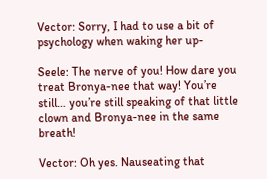Vector: Sorry, I had to use a bit of psychology when waking her up-

Seele: The nerve of you! How dare you treat Bronya-nee that way! You’re still… you’re still speaking of that little clown and Bronya-nee in the same breath!

Vector: Oh yes. Nauseating that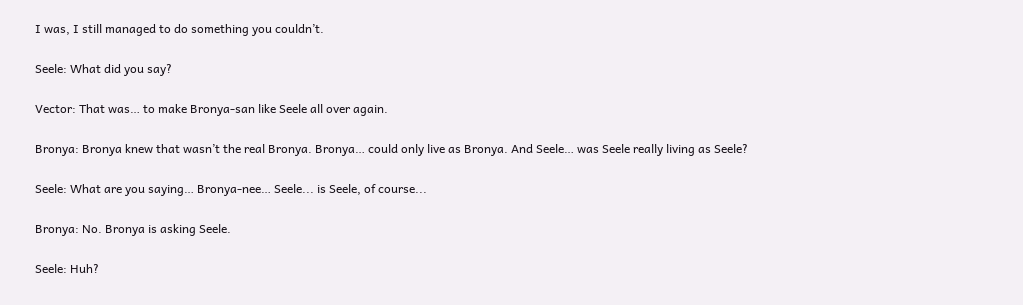I was, I still managed to do something you couldn’t.

Seele: What did you say?

Vector: That was… to make Bronya-san like Seele all over again.

Bronya: Bronya knew that wasn’t the real Bronya. Bronya… could only live as Bronya. And Seele… was Seele really living as Seele?

Seele: What are you saying… Bronya-nee… Seele... is Seele, of course...

Bronya: No. Bronya is asking Seele.

Seele: Huh?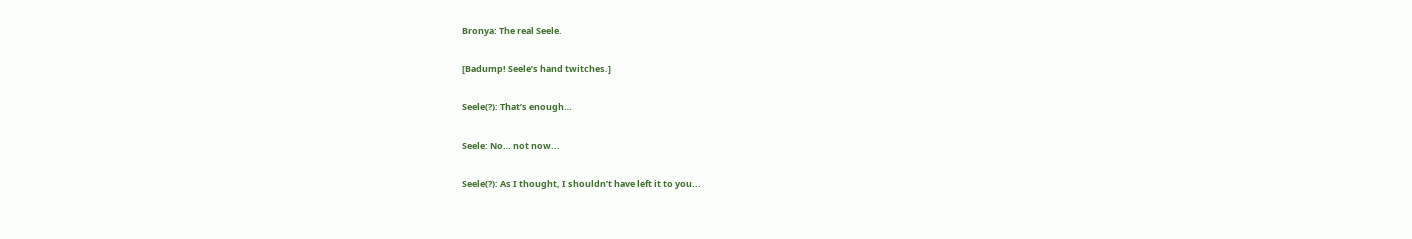Bronya: The real Seele.

[Badump! Seele’s hand twitches.]

Seele(?): That’s enough…

Seele: No… not now...

Seele(?): As I thought, I shouldn’t have left it to you...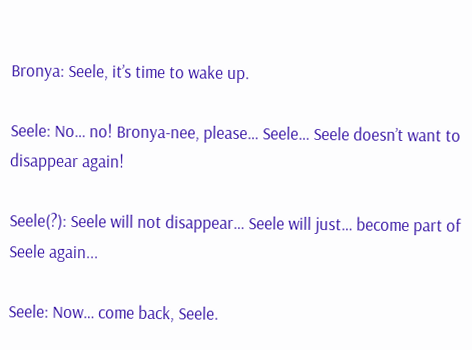Bronya: Seele, it’s time to wake up.

Seele: No… no! Bronya-nee, please… Seele… Seele doesn’t want to disappear again!

Seele(?): Seele will not disappear… Seele will just… become part of Seele again...

Seele: Now… come back, Seele.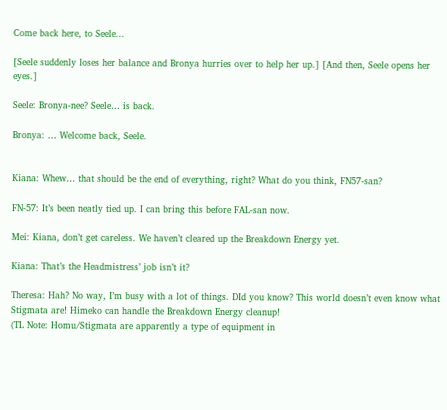Come back here, to Seele...

[Seele suddenly loses her balance and Bronya hurries over to help her up.] [And then, Seele opens her eyes.]

Seele: Bronya-nee? Seele… is back.

Bronya: … Welcome back, Seele.


Kiana: Whew… that should be the end of everything, right? What do you think, FN57-san?

FN-57: It’s been neatly tied up. I can bring this before FAL-san now.

Mei: Kiana, don’t get careless. We haven’t cleared up the Breakdown Energy yet.

Kiana: That’s the Headmistress’ job isn’t it?

Theresa: Hah? No way, I’m busy with a lot of things. DId you know? This world doesn’t even know what Stigmata are! Himeko can handle the Breakdown Energy cleanup!
(TL Note: Homu/Stigmata are apparently a type of equipment in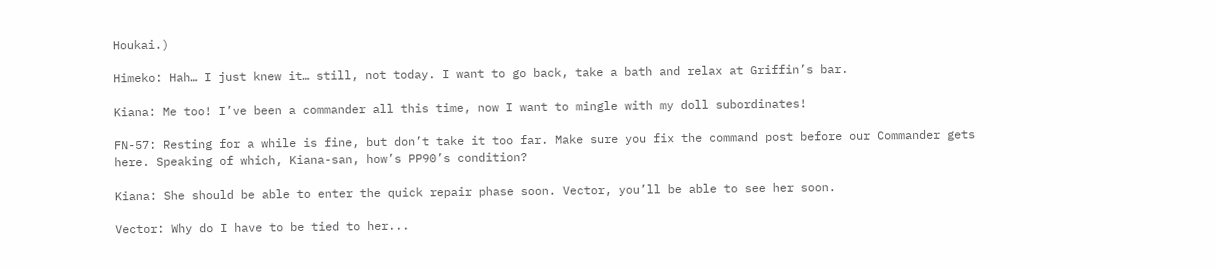Houkai.)

Himeko: Hah… I just knew it… still, not today. I want to go back, take a bath and relax at Griffin’s bar.

Kiana: Me too! I’ve been a commander all this time, now I want to mingle with my doll subordinates!

FN-57: Resting for a while is fine, but don’t take it too far. Make sure you fix the command post before our Commander gets here. Speaking of which, Kiana-san, how’s PP90’s condition?

Kiana: She should be able to enter the quick repair phase soon. Vector, you’ll be able to see her soon.

Vector: Why do I have to be tied to her...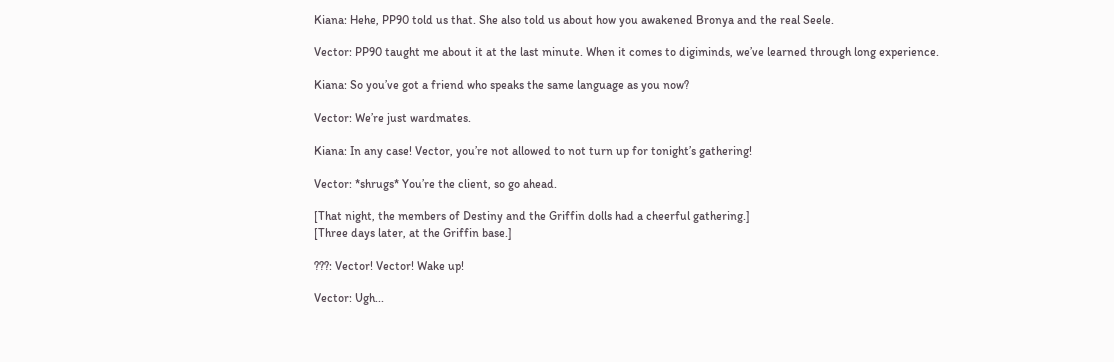Kiana: Hehe, PP90 told us that. She also told us about how you awakened Bronya and the real Seele.

Vector: PP90 taught me about it at the last minute. When it comes to digiminds, we’ve learned through long experience.

Kiana: So you’ve got a friend who speaks the same language as you now?

Vector: We’re just wardmates.

Kiana: In any case! Vector, you’re not allowed to not turn up for tonight’s gathering!

Vector: *shrugs* You’re the client, so go ahead.

[That night, the members of Destiny and the Griffin dolls had a cheerful gathering.]
[Three days later, at the Griffin base.]

???: Vector! Vector! Wake up!

Vector: Ugh...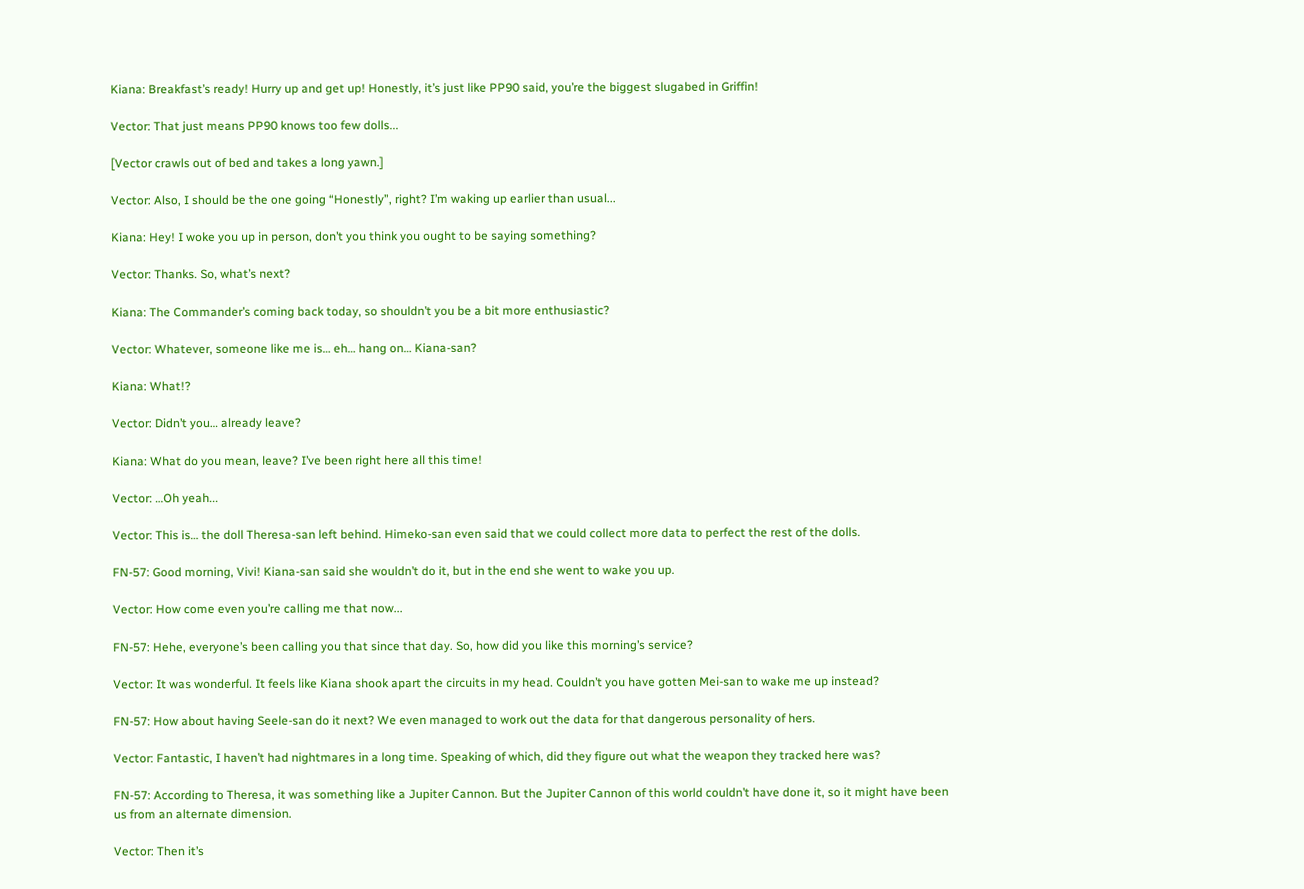Kiana: Breakfast’s ready! Hurry up and get up! Honestly, it’s just like PP90 said, you’re the biggest slugabed in Griffin!

Vector: That just means PP90 knows too few dolls...

[Vector crawls out of bed and takes a long yawn.]

Vector: Also, I should be the one going “Honestly”, right? I’m waking up earlier than usual...

Kiana: Hey! I woke you up in person, don’t you think you ought to be saying something?

Vector: Thanks. So, what’s next?

Kiana: The Commander’s coming back today, so shouldn’t you be a bit more enthusiastic?

Vector: Whatever, someone like me is… eh… hang on… Kiana-san?

Kiana: What!?

Vector: Didn’t you… already leave?

Kiana: What do you mean, leave? I’ve been right here all this time!

Vector: …Oh yeah...

Vector: This is… the doll Theresa-san left behind. Himeko-san even said that we could collect more data to perfect the rest of the dolls.

FN-57: Good morning, Vivi! Kiana-san said she wouldn’t do it, but in the end she went to wake you up.

Vector: How come even you’re calling me that now...

FN-57: Hehe, everyone’s been calling you that since that day. So, how did you like this morning’s service?

Vector: It was wonderful. It feels like Kiana shook apart the circuits in my head. Couldn’t you have gotten Mei-san to wake me up instead?

FN-57: How about having Seele-san do it next? We even managed to work out the data for that dangerous personality of hers.

Vector: Fantastic, I haven’t had nightmares in a long time. Speaking of which, did they figure out what the weapon they tracked here was?

FN-57: According to Theresa, it was something like a Jupiter Cannon. But the Jupiter Cannon of this world couldn’t have done it, so it might have been us from an alternate dimension.

Vector: Then it’s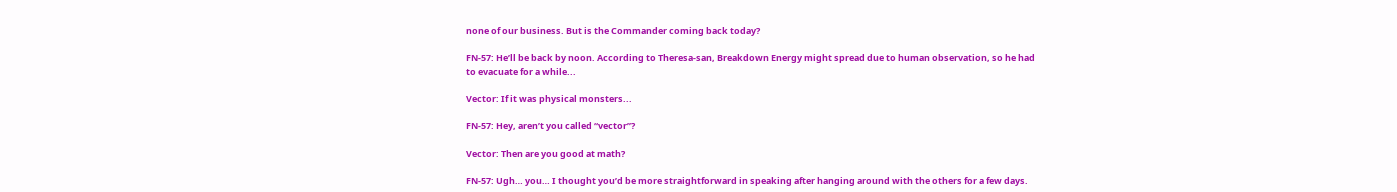none of our business. But is the Commander coming back today?

FN-57: He’ll be back by noon. According to Theresa-san, Breakdown Energy might spread due to human observation, so he had to evacuate for a while...

Vector: If it was physical monsters...

FN-57: Hey, aren’t you called “vector”?

Vector: Then are you good at math?

FN-57: Ugh… you… I thought you’d be more straightforward in speaking after hanging around with the others for a few days.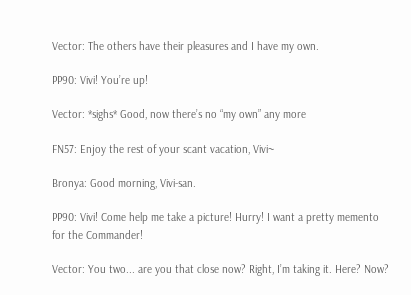Vector: The others have their pleasures and I have my own.

PP90: Vivi! You’re up!

Vector: *sighs* Good, now there’s no “my own” any more

FN57: Enjoy the rest of your scant vacation, Vivi~

Bronya: Good morning, Vivi-san.

PP90: Vivi! Come help me take a picture! Hurry! I want a pretty memento for the Commander!

Vector: You two... are you that close now? Right, I’m taking it. Here? Now?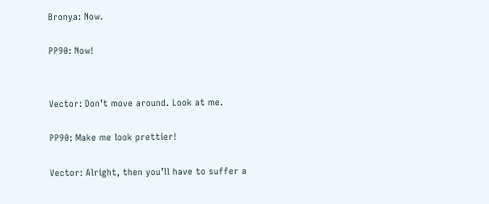Bronya: Now.

PP90: Now!


Vector: Don’t move around. Look at me.

PP90: Make me look prettier!

Vector: Alright, then you’ll have to suffer a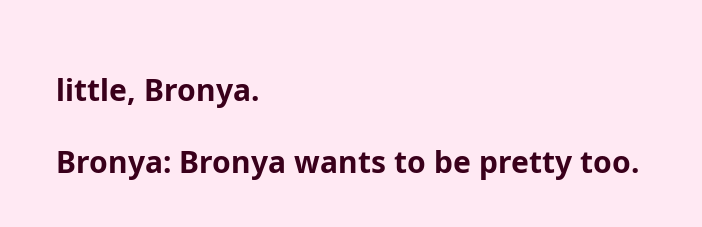little, Bronya.

Bronya: Bronya wants to be pretty too.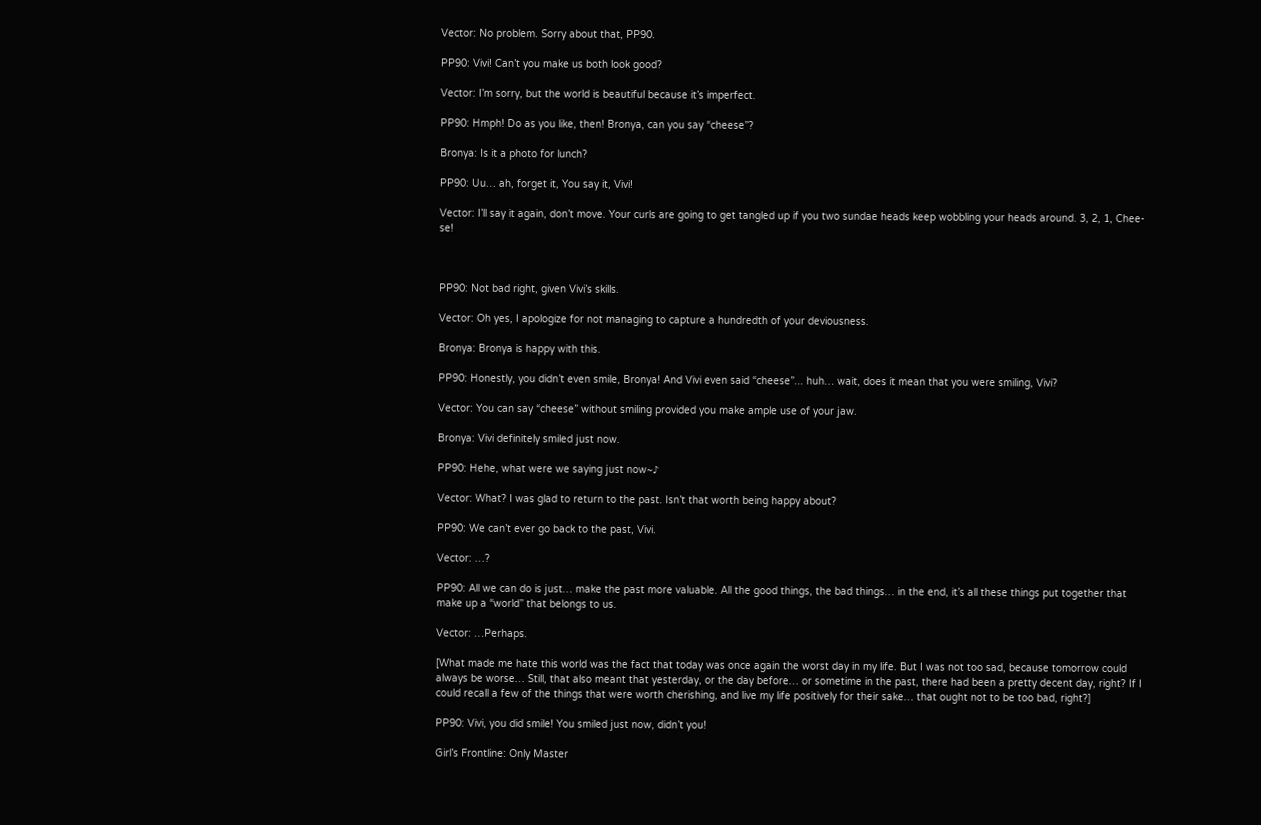Vector: No problem. Sorry about that, PP90.

PP90: Vivi! Can’t you make us both look good?

Vector: I’m sorry, but the world is beautiful because it’s imperfect.

PP90: Hmph! Do as you like, then! Bronya, can you say “cheese”?

Bronya: Is it a photo for lunch?

PP90: Uu… ah, forget it, You say it, Vivi!

Vector: I’ll say it again, don’t move. Your curls are going to get tangled up if you two sundae heads keep wobbling your heads around. 3, 2, 1, Chee-se!



PP90: Not bad right, given Vivi’s skills.

Vector: Oh yes, I apologize for not managing to capture a hundredth of your deviousness.

Bronya: Bronya is happy with this.

PP90: Honestly, you didn’t even smile, Bronya! And Vivi even said “cheese”... huh… wait, does it mean that you were smiling, Vivi?

Vector: You can say “cheese” without smiling provided you make ample use of your jaw.

Bronya: Vivi definitely smiled just now.

PP90: Hehe, what were we saying just now~♪

Vector: What? I was glad to return to the past. Isn’t that worth being happy about?

PP90: We can’t ever go back to the past, Vivi.

Vector: …?

PP90: All we can do is just… make the past more valuable. All the good things, the bad things… in the end, it’s all these things put together that make up a “world” that belongs to us.

Vector: …Perhaps.

[What made me hate this world was the fact that today was once again the worst day in my life. But I was not too sad, because tomorrow could always be worse… Still, that also meant that yesterday, or the day before… or sometime in the past, there had been a pretty decent day, right? If I could recall a few of the things that were worth cherishing, and live my life positively for their sake… that ought not to be too bad, right?]

PP90: Vivi, you did smile! You smiled just now, didn’t you!

Girl’s Frontline: Only Master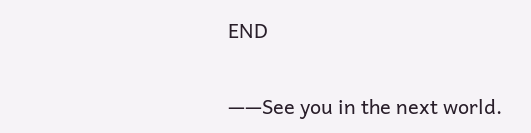END

——See you in the next world.